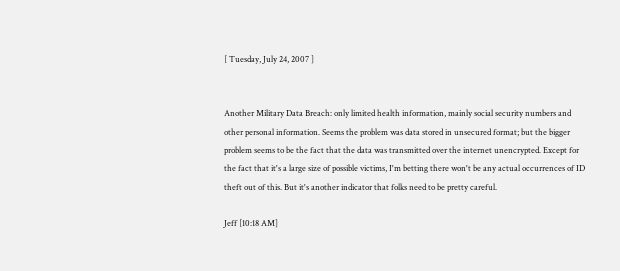[ Tuesday, July 24, 2007 ]


Another Military Data Breach: only limited health information, mainly social security numbers and other personal information. Seems the problem was data stored in unsecured format; but the bigger problem seems to be the fact that the data was transmitted over the internet unencrypted. Except for the fact that it's a large size of possible victims, I'm betting there won't be any actual occurrences of ID theft out of this. But it's another indicator that folks need to be pretty careful.

Jeff [10:18 AM]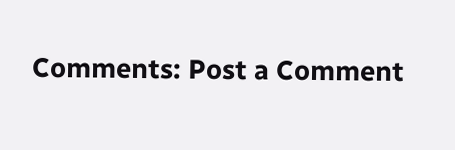Comments: Post a Comment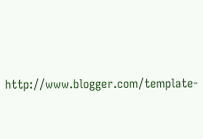http://www.blogger.com/template-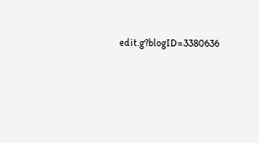edit.g?blogID=3380636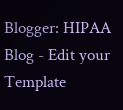Blogger: HIPAA Blog - Edit your Template